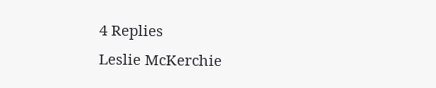4 Replies
Leslie McKerchie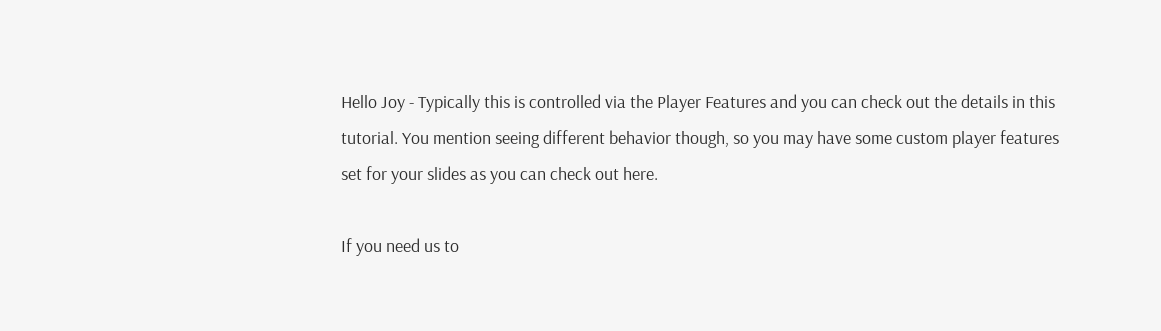Hello Joy - Typically this is controlled via the Player Features and you can check out the details in this tutorial. You mention seeing different behavior though, so you may have some custom player features set for your slides as you can check out here.

If you need us to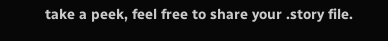take a peek, feel free to share your .story file.